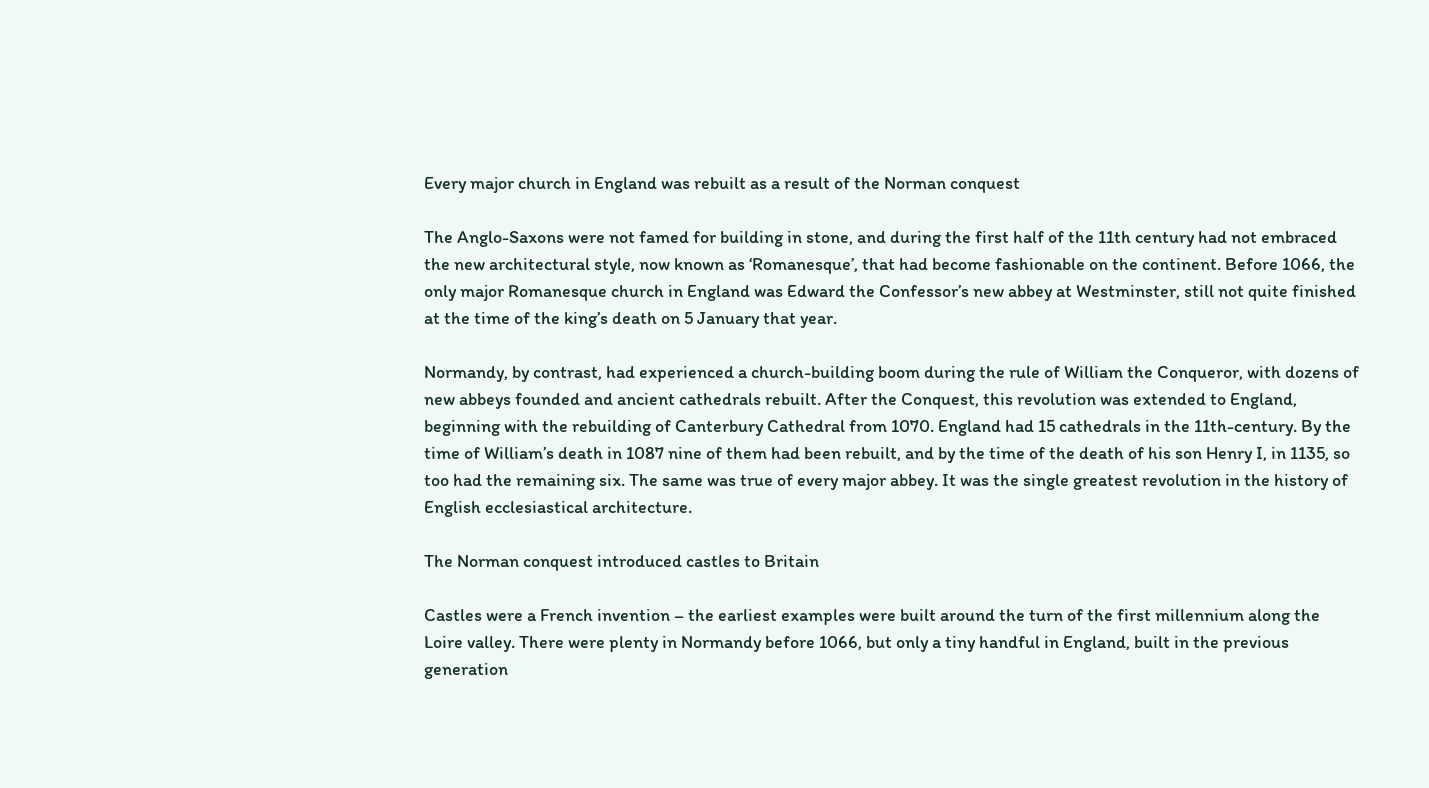Every major church in England was rebuilt as a result of the Norman conquest

The Anglo-Saxons were not famed for building in stone, and during the first half of the 11th century had not embraced the new architectural style, now known as ‘Romanesque’, that had become fashionable on the continent. Before 1066, the only major Romanesque church in England was Edward the Confessor’s new abbey at Westminster, still not quite finished at the time of the king’s death on 5 January that year.

Normandy, by contrast, had experienced a church-building boom during the rule of William the Conqueror, with dozens of new abbeys founded and ancient cathedrals rebuilt. After the Conquest, this revolution was extended to England, beginning with the rebuilding of Canterbury Cathedral from 1070. England had 15 cathedrals in the 11th-century. By the time of William’s death in 1087 nine of them had been rebuilt, and by the time of the death of his son Henry I, in 1135, so too had the remaining six. The same was true of every major abbey. It was the single greatest revolution in the history of English ecclesiastical architecture.

The Norman conquest introduced castles to Britain

Castles were a French invention – the earliest examples were built around the turn of the first millennium along the Loire valley. There were plenty in Normandy before 1066, but only a tiny handful in England, built in the previous generation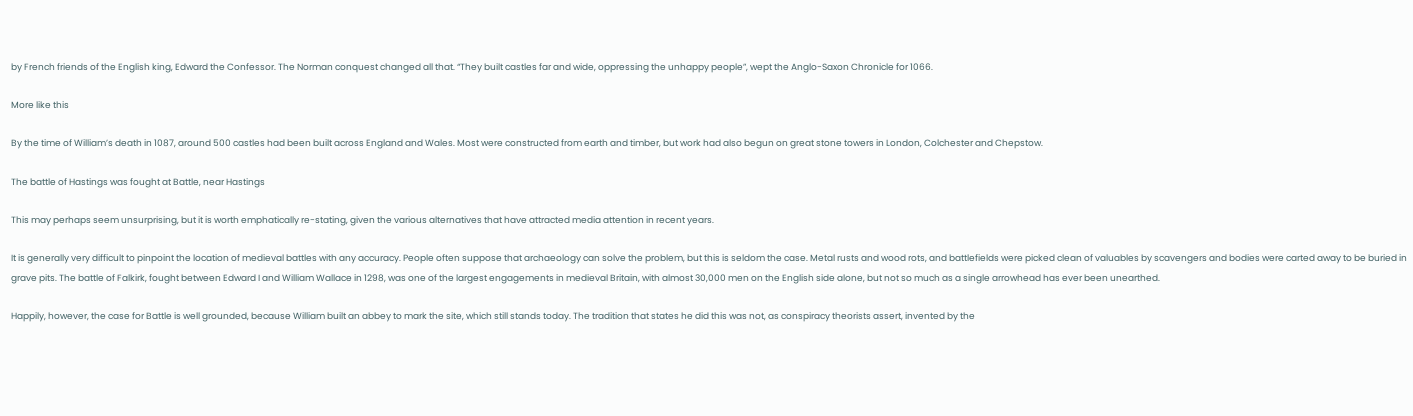by French friends of the English king, Edward the Confessor. The Norman conquest changed all that. “They built castles far and wide, oppressing the unhappy people”, wept the Anglo-Saxon Chronicle for 1066.

More like this

By the time of William’s death in 1087, around 500 castles had been built across England and Wales. Most were constructed from earth and timber, but work had also begun on great stone towers in London, Colchester and Chepstow.

The battle of Hastings was fought at Battle, near Hastings

This may perhaps seem unsurprising, but it is worth emphatically re-stating, given the various alternatives that have attracted media attention in recent years.

It is generally very difficult to pinpoint the location of medieval battles with any accuracy. People often suppose that archaeology can solve the problem, but this is seldom the case. Metal rusts and wood rots, and battlefields were picked clean of valuables by scavengers and bodies were carted away to be buried in grave pits. The battle of Falkirk, fought between Edward I and William Wallace in 1298, was one of the largest engagements in medieval Britain, with almost 30,000 men on the English side alone, but not so much as a single arrowhead has ever been unearthed.

Happily, however, the case for Battle is well grounded, because William built an abbey to mark the site, which still stands today. The tradition that states he did this was not, as conspiracy theorists assert, invented by the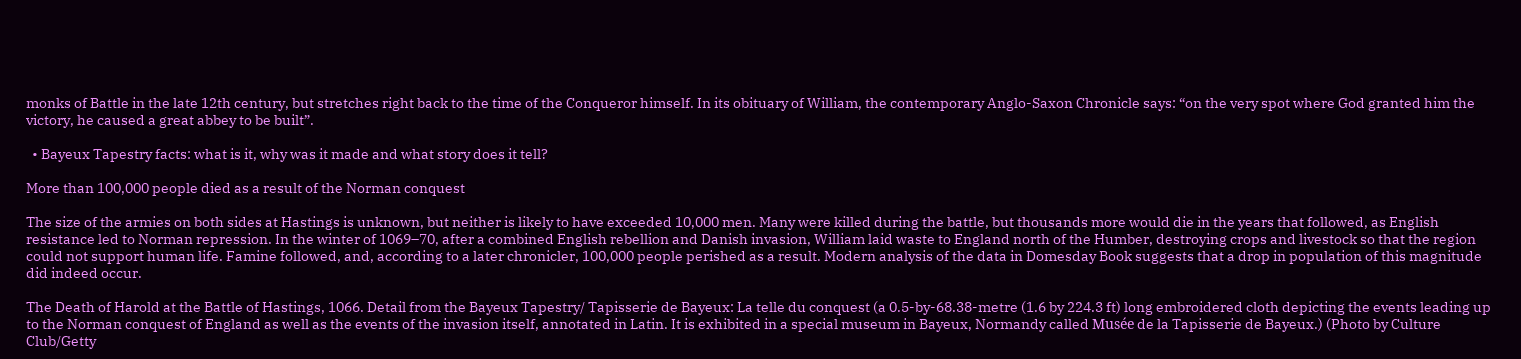monks of Battle in the late 12th century, but stretches right back to the time of the Conqueror himself. In its obituary of William, the contemporary Anglo-Saxon Chronicle says: “on the very spot where God granted him the victory, he caused a great abbey to be built”.

  • Bayeux Tapestry facts: what is it, why was it made and what story does it tell?

More than 100,000 people died as a result of the Norman conquest

The size of the armies on both sides at Hastings is unknown, but neither is likely to have exceeded 10,000 men. Many were killed during the battle, but thousands more would die in the years that followed, as English resistance led to Norman repression. In the winter of 1069–70, after a combined English rebellion and Danish invasion, William laid waste to England north of the Humber, destroying crops and livestock so that the region could not support human life. Famine followed, and, according to a later chronicler, 100,000 people perished as a result. Modern analysis of the data in Domesday Book suggests that a drop in population of this magnitude did indeed occur.

The Death of Harold at the Battle of Hastings, 1066. Detail from the Bayeux Tapestry/ Tapisserie de Bayeux: La telle du conquest (a 0.5-by-68.38-metre (1.6 by 224.3 ft) long embroidered cloth depicting the events leading up to the Norman conquest of England as well as the events of the invasion itself, annotated in Latin. It is exhibited in a special museum in Bayeux, Normandy called Musée de la Tapisserie de Bayeux.) (Photo by Culture Club/Getty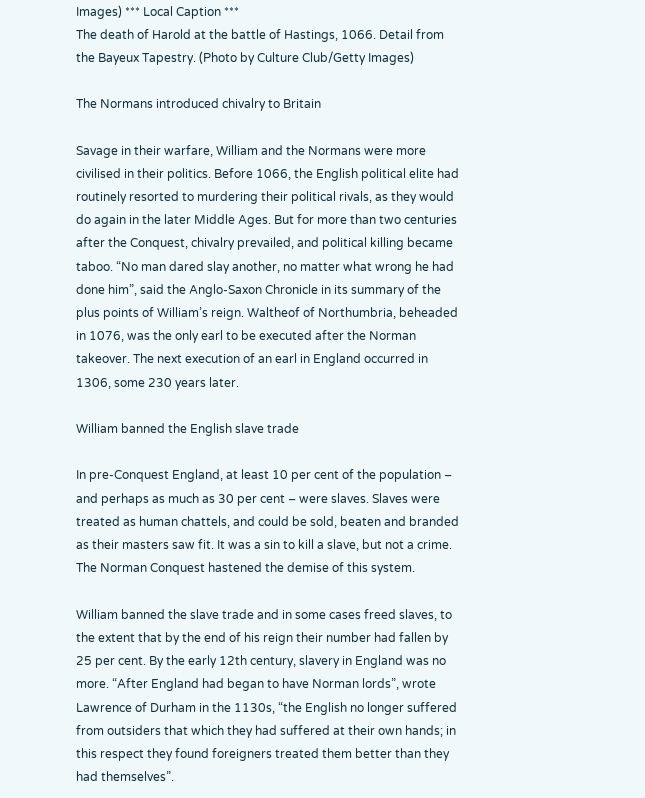Images) *** Local Caption ***
The death of Harold at the battle of Hastings, 1066. Detail from the Bayeux Tapestry. (Photo by Culture Club/Getty Images)

The Normans introduced chivalry to Britain

Savage in their warfare, William and the Normans were more civilised in their politics. Before 1066, the English political elite had routinely resorted to murdering their political rivals, as they would do again in the later Middle Ages. But for more than two centuries after the Conquest, chivalry prevailed, and political killing became taboo. “No man dared slay another, no matter what wrong he had done him”, said the Anglo-Saxon Chronicle in its summary of the plus points of William’s reign. Waltheof of Northumbria, beheaded in 1076, was the only earl to be executed after the Norman takeover. The next execution of an earl in England occurred in 1306, some 230 years later.

William banned the English slave trade

In pre-Conquest England, at least 10 per cent of the population – and perhaps as much as 30 per cent – were slaves. Slaves were treated as human chattels, and could be sold, beaten and branded as their masters saw fit. It was a sin to kill a slave, but not a crime. The Norman Conquest hastened the demise of this system.

William banned the slave trade and in some cases freed slaves, to the extent that by the end of his reign their number had fallen by 25 per cent. By the early 12th century, slavery in England was no more. “After England had began to have Norman lords”, wrote Lawrence of Durham in the 1130s, “the English no longer suffered from outsiders that which they had suffered at their own hands; in this respect they found foreigners treated them better than they had themselves”.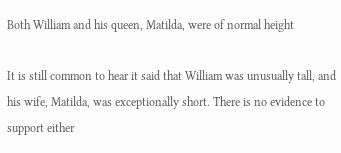Both William and his queen, Matilda, were of normal height

It is still common to hear it said that William was unusually tall, and his wife, Matilda, was exceptionally short. There is no evidence to support either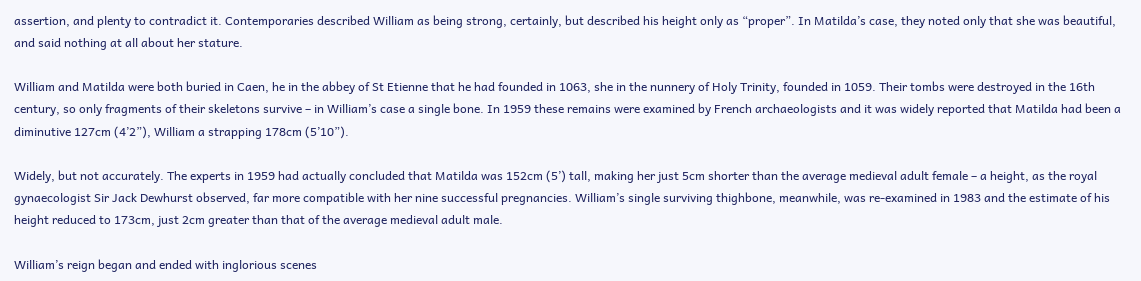assertion, and plenty to contradict it. Contemporaries described William as being strong, certainly, but described his height only as “proper”. In Matilda’s case, they noted only that she was beautiful, and said nothing at all about her stature.

William and Matilda were both buried in Caen, he in the abbey of St Etienne that he had founded in 1063, she in the nunnery of Holy Trinity, founded in 1059. Their tombs were destroyed in the 16th century, so only fragments of their skeletons survive – in William’s case a single bone. In 1959 these remains were examined by French archaeologists and it was widely reported that Matilda had been a diminutive 127cm (4’2”), William a strapping 178cm (5’10”).

Widely, but not accurately. The experts in 1959 had actually concluded that Matilda was 152cm (5’) tall, making her just 5cm shorter than the average medieval adult female – a height, as the royal gynaecologist Sir Jack Dewhurst observed, far more compatible with her nine successful pregnancies. William’s single surviving thighbone, meanwhile, was re-examined in 1983 and the estimate of his height reduced to 173cm, just 2cm greater than that of the average medieval adult male.

William’s reign began and ended with inglorious scenes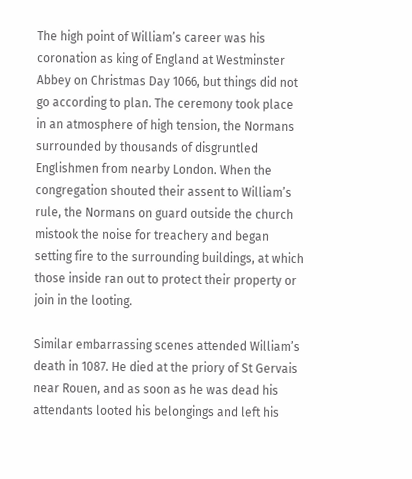The high point of William’s career was his coronation as king of England at Westminster Abbey on Christmas Day 1066, but things did not go according to plan. The ceremony took place in an atmosphere of high tension, the Normans surrounded by thousands of disgruntled Englishmen from nearby London. When the congregation shouted their assent to William’s rule, the Normans on guard outside the church mistook the noise for treachery and began setting fire to the surrounding buildings, at which those inside ran out to protect their property or join in the looting.

Similar embarrassing scenes attended William’s death in 1087. He died at the priory of St Gervais near Rouen, and as soon as he was dead his attendants looted his belongings and left his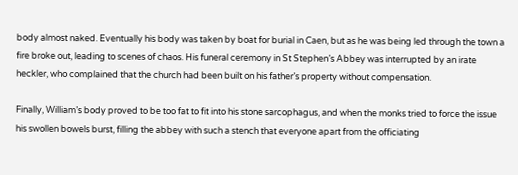body almost naked. Eventually his body was taken by boat for burial in Caen, but as he was being led through the town a fire broke out, leading to scenes of chaos. His funeral ceremony in St Stephen’s Abbey was interrupted by an irate heckler, who complained that the church had been built on his father’s property without compensation.

Finally, William’s body proved to be too fat to fit into his stone sarcophagus, and when the monks tried to force the issue his swollen bowels burst, filling the abbey with such a stench that everyone apart from the officiating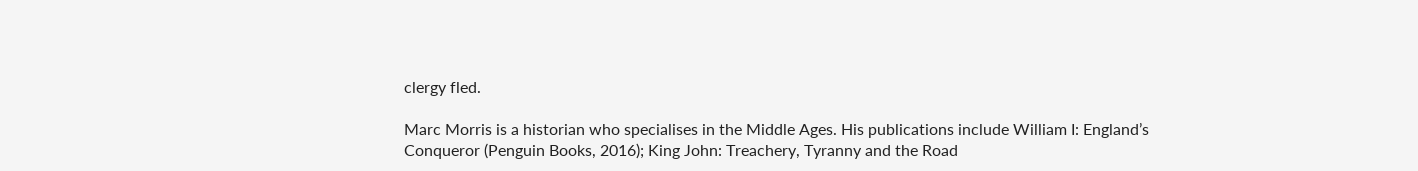clergy fled.

Marc Morris is a historian who specialises in the Middle Ages. His publications include William I: England’s Conqueror (Penguin Books, 2016); King John: Treachery, Tyranny and the Road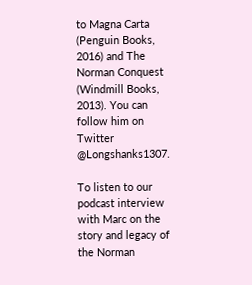to Magna Carta (Penguin Books, 2016) and The Norman Conquest (Windmill Books, 2013). You can follow him on Twitter @Longshanks1307.

To listen to our podcast interview with Marc on the story and legacy of the Norman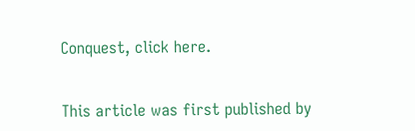Conquest, click here.


This article was first published by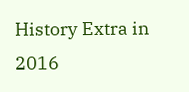History Extra in 2016